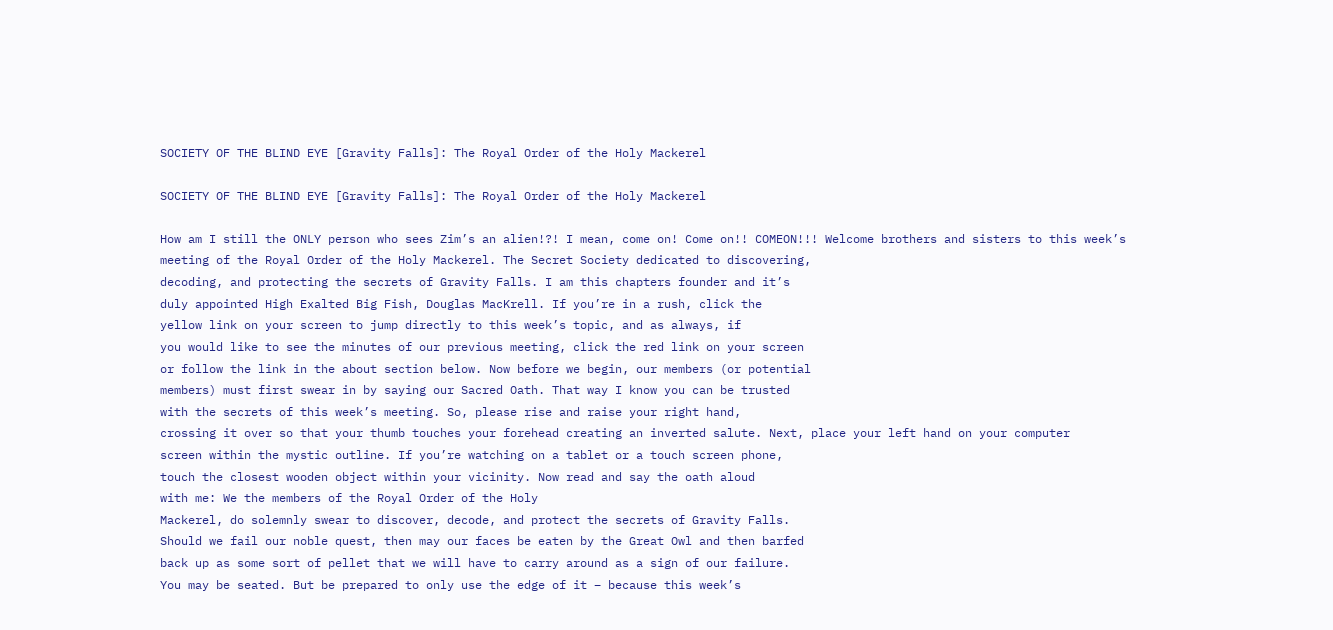SOCIETY OF THE BLIND EYE [Gravity Falls]: The Royal Order of the Holy Mackerel

SOCIETY OF THE BLIND EYE [Gravity Falls]: The Royal Order of the Holy Mackerel

How am I still the ONLY person who sees Zim’s an alien!?! I mean, come on! Come on!! COMEON!!! Welcome brothers and sisters to this week’s
meeting of the Royal Order of the Holy Mackerel. The Secret Society dedicated to discovering,
decoding, and protecting the secrets of Gravity Falls. I am this chapters founder and it’s
duly appointed High Exalted Big Fish, Douglas MacKrell. If you’re in a rush, click the
yellow link on your screen to jump directly to this week’s topic, and as always, if
you would like to see the minutes of our previous meeting, click the red link on your screen
or follow the link in the about section below. Now before we begin, our members (or potential
members) must first swear in by saying our Sacred Oath. That way I know you can be trusted
with the secrets of this week’s meeting. So, please rise and raise your right hand,
crossing it over so that your thumb touches your forehead creating an inverted salute. Next, place your left hand on your computer
screen within the mystic outline. If you’re watching on a tablet or a touch screen phone,
touch the closest wooden object within your vicinity. Now read and say the oath aloud
with me: We the members of the Royal Order of the Holy
Mackerel, do solemnly swear to discover, decode, and protect the secrets of Gravity Falls.
Should we fail our noble quest, then may our faces be eaten by the Great Owl and then barfed
back up as some sort of pellet that we will have to carry around as a sign of our failure.
You may be seated. But be prepared to only use the edge of it – because this week’s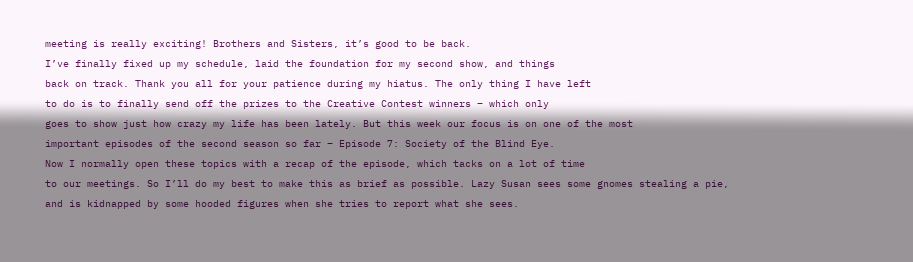meeting is really exciting! Brothers and Sisters, it’s good to be back.
I’ve finally fixed up my schedule, laid the foundation for my second show, and things
back on track. Thank you all for your patience during my hiatus. The only thing I have left
to do is to finally send off the prizes to the Creative Contest winners – which only
goes to show just how crazy my life has been lately. But this week our focus is on one of the most
important episodes of the second season so far – Episode 7: Society of the Blind Eye.
Now I normally open these topics with a recap of the episode, which tacks on a lot of time
to our meetings. So I’ll do my best to make this as brief as possible. Lazy Susan sees some gnomes stealing a pie,
and is kidnapped by some hooded figures when she tries to report what she sees.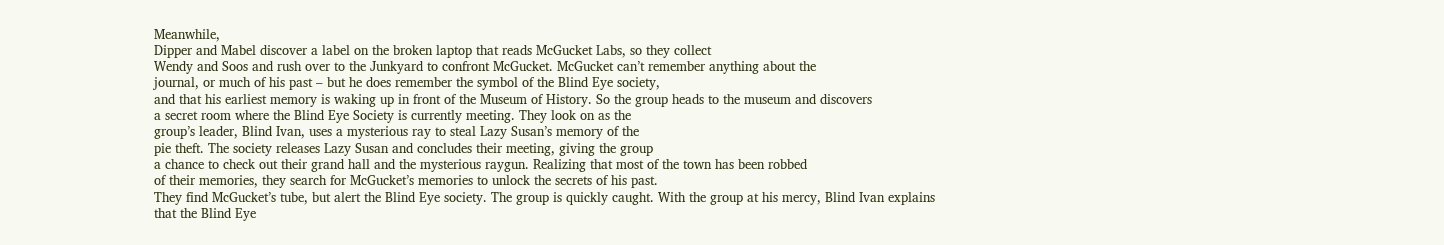Meanwhile,
Dipper and Mabel discover a label on the broken laptop that reads McGucket Labs, so they collect
Wendy and Soos and rush over to the Junkyard to confront McGucket. McGucket can’t remember anything about the
journal, or much of his past – but he does remember the symbol of the Blind Eye society,
and that his earliest memory is waking up in front of the Museum of History. So the group heads to the museum and discovers
a secret room where the Blind Eye Society is currently meeting. They look on as the
group’s leader, Blind Ivan, uses a mysterious ray to steal Lazy Susan’s memory of the
pie theft. The society releases Lazy Susan and concludes their meeting, giving the group
a chance to check out their grand hall and the mysterious raygun. Realizing that most of the town has been robbed
of their memories, they search for McGucket’s memories to unlock the secrets of his past.
They find McGucket’s tube, but alert the Blind Eye society. The group is quickly caught. With the group at his mercy, Blind Ivan explains
that the Blind Eye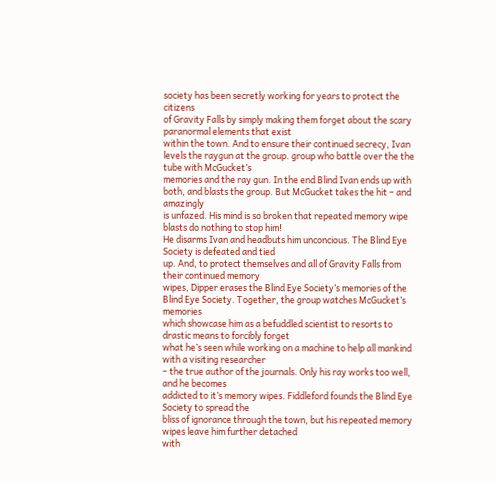society has been secretly working for years to protect the citizens
of Gravity Falls by simply making them forget about the scary paranormal elements that exist
within the town. And to ensure their continued secrecy, Ivan levels the raygun at the group. group who battle over the the tube with McGucket’s
memories and the ray gun. In the end Blind Ivan ends up with both, and blasts the group. But McGucket takes the hit – and amazingly
is unfazed. His mind is so broken that repeated memory wipe blasts do nothing to stop him!
He disarms Ivan and headbuts him unconcious. The Blind Eye Society is defeated and tied
up. And, to protect themselves and all of Gravity Falls from their continued memory
wipes, Dipper erases the Blind Eye Society’s memories of the Blind Eye Society. Together, the group watches McGucket’s memories
which showcase him as a befuddled scientist to resorts to drastic means to forcibly forget
what he’s seen while working on a machine to help all mankind with a visiting researcher
– the true author of the journals. Only his ray works too well, and he becomes
addicted to it’s memory wipes. Fiddleford founds the Blind Eye Society to spread the
bliss of ignorance through the town, but his repeated memory wipes leave him further detached
with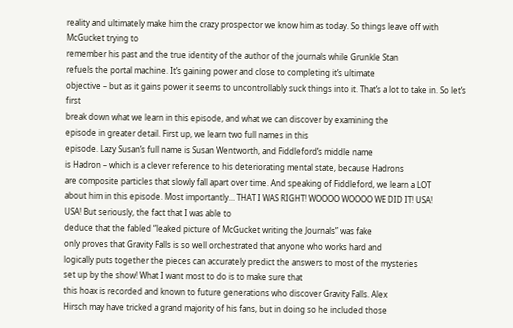reality and ultimately make him the crazy prospector we know him as today. So things leave off with McGucket trying to
remember his past and the true identity of the author of the journals while Grunkle Stan
refuels the portal machine. It’s gaining power and close to completing it’s ultimate
objective – but as it gains power it seems to uncontrollably suck things into it. That’s a lot to take in. So let’s first
break down what we learn in this episode, and what we can discover by examining the
episode in greater detail. First up, we learn two full names in this
episode. Lazy Susan’s full name is Susan Wentworth, and Fiddleford’s middle name
is Hadron – which is a clever reference to his deteriorating mental state, because Hadrons
are composite particles that slowly fall apart over time. And speaking of Fiddleford, we learn a LOT
about him in this episode. Most importantly… THAT I WAS RIGHT! WOOOO WOOOO WE DID IT! USA!
USA! But seriously, the fact that I was able to
deduce that the fabled “leaked picture of McGucket writing the Journals” was fake
only proves that Gravity Falls is so well orchestrated that anyone who works hard and
logically puts together the pieces can accurately predict the answers to most of the mysteries
set up by the show! What I want most to do is to make sure that
this hoax is recorded and known to future generations who discover Gravity Falls. Alex
Hirsch may have tricked a grand majority of his fans, but in doing so he included those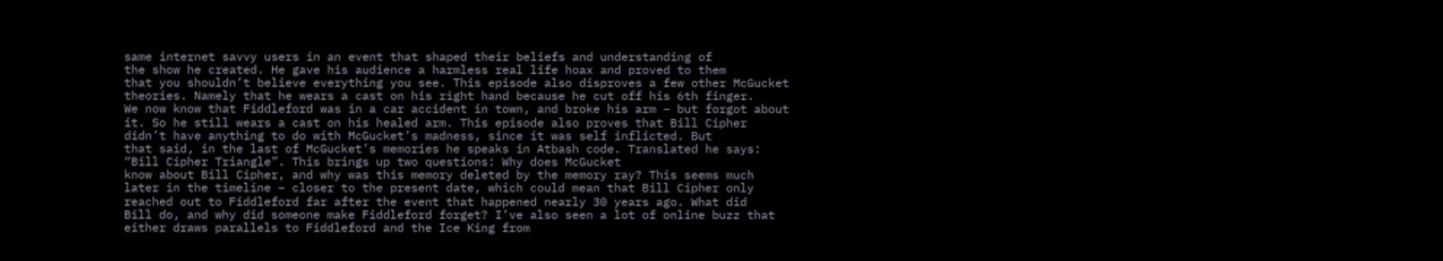same internet savvy users in an event that shaped their beliefs and understanding of
the show he created. He gave his audience a harmless real life hoax and proved to them
that you shouldn’t believe everything you see. This episode also disproves a few other McGucket
theories. Namely that he wears a cast on his right hand because he cut off his 6th finger.
We now know that Fiddleford was in a car accident in town, and broke his arm – but forgot about
it. So he still wears a cast on his healed arm. This episode also proves that Bill Cipher
didn’t have anything to do with McGucket’s madness, since it was self inflicted. But
that said, in the last of McGucket’s memories he speaks in Atbash code. Translated he says:
“Bill Cipher Triangle”. This brings up two questions: Why does McGucket
know about Bill Cipher, and why was this memory deleted by the memory ray? This seems much
later in the timeline – closer to the present date, which could mean that Bill Cipher only
reached out to Fiddleford far after the event that happened nearly 30 years ago. What did
Bill do, and why did someone make Fiddleford forget? I’ve also seen a lot of online buzz that
either draws parallels to Fiddleford and the Ice King from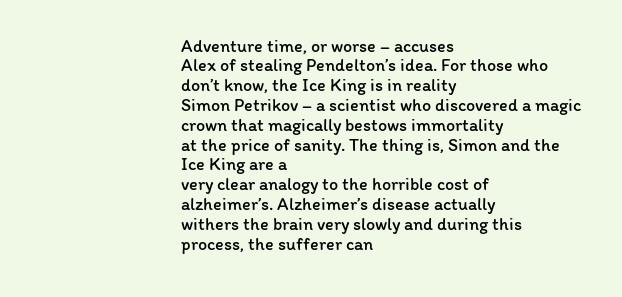Adventure time, or worse – accuses
Alex of stealing Pendelton’s idea. For those who don’t know, the Ice King is in reality
Simon Petrikov – a scientist who discovered a magic crown that magically bestows immortality
at the price of sanity. The thing is, Simon and the Ice King are a
very clear analogy to the horrible cost of alzheimer’s. Alzheimer’s disease actually
withers the brain very slowly and during this process, the sufferer can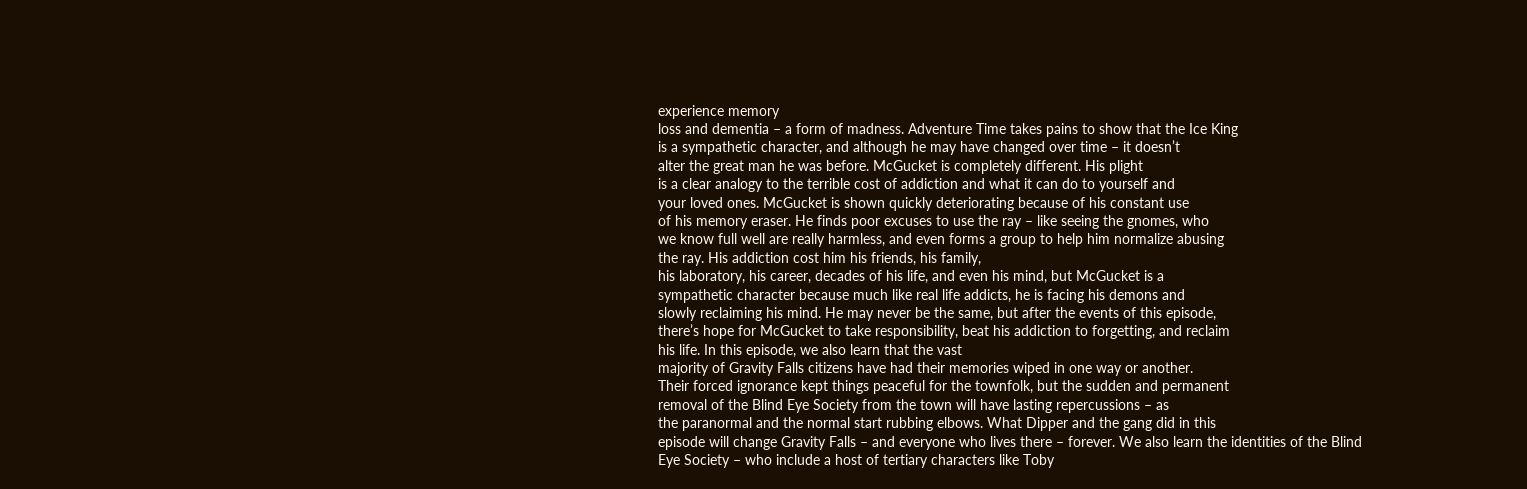experience memory
loss and dementia – a form of madness. Adventure Time takes pains to show that the Ice King
is a sympathetic character, and although he may have changed over time – it doesn’t
alter the great man he was before. McGucket is completely different. His plight
is a clear analogy to the terrible cost of addiction and what it can do to yourself and
your loved ones. McGucket is shown quickly deteriorating because of his constant use
of his memory eraser. He finds poor excuses to use the ray – like seeing the gnomes, who
we know full well are really harmless, and even forms a group to help him normalize abusing
the ray. His addiction cost him his friends, his family,
his laboratory, his career, decades of his life, and even his mind, but McGucket is a
sympathetic character because much like real life addicts, he is facing his demons and
slowly reclaiming his mind. He may never be the same, but after the events of this episode,
there’s hope for McGucket to take responsibility, beat his addiction to forgetting, and reclaim
his life. In this episode, we also learn that the vast
majority of Gravity Falls citizens have had their memories wiped in one way or another.
Their forced ignorance kept things peaceful for the townfolk, but the sudden and permanent
removal of the Blind Eye Society from the town will have lasting repercussions – as
the paranormal and the normal start rubbing elbows. What Dipper and the gang did in this
episode will change Gravity Falls – and everyone who lives there – forever. We also learn the identities of the Blind
Eye Society – who include a host of tertiary characters like Toby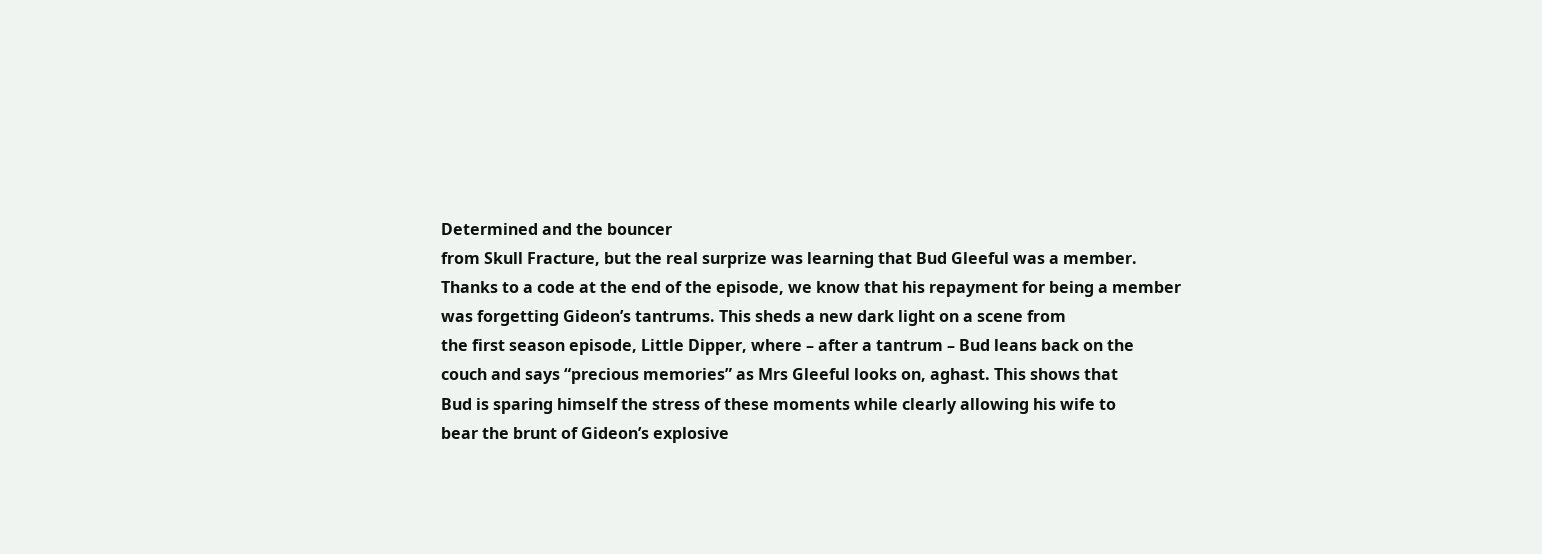Determined and the bouncer
from Skull Fracture, but the real surprize was learning that Bud Gleeful was a member.
Thanks to a code at the end of the episode, we know that his repayment for being a member
was forgetting Gideon’s tantrums. This sheds a new dark light on a scene from
the first season episode, Little Dipper, where – after a tantrum – Bud leans back on the
couch and says “precious memories” as Mrs Gleeful looks on, aghast. This shows that
Bud is sparing himself the stress of these moments while clearly allowing his wife to
bear the brunt of Gideon’s explosive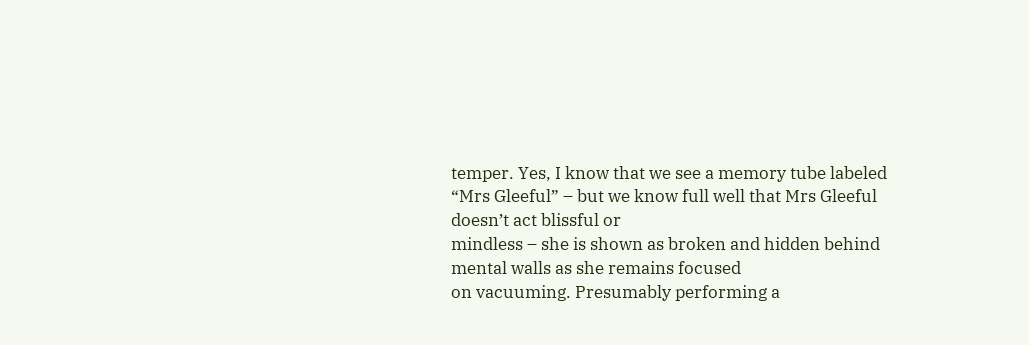temper. Yes, I know that we see a memory tube labeled
“Mrs Gleeful” – but we know full well that Mrs Gleeful doesn’t act blissful or
mindless – she is shown as broken and hidden behind mental walls as she remains focused
on vacuuming. Presumably performing a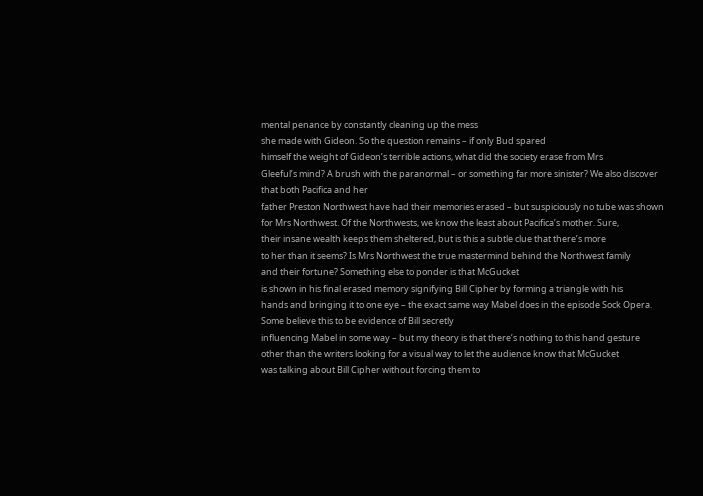mental penance by constantly cleaning up the mess
she made with Gideon. So the question remains – if only Bud spared
himself the weight of Gideon’s terrible actions, what did the society erase from Mrs
Gleeful’s mind? A brush with the paranormal – or something far more sinister? We also discover that both Pacifica and her
father Preston Northwest have had their memories erased – but suspiciously no tube was shown
for Mrs Northwest. Of the Northwests, we know the least about Pacifica’s mother. Sure,
their insane wealth keeps them sheltered, but is this a subtle clue that there’s more
to her than it seems? Is Mrs Northwest the true mastermind behind the Northwest family
and their fortune? Something else to ponder is that McGucket
is shown in his final erased memory signifying Bill Cipher by forming a triangle with his
hands and bringing it to one eye – the exact same way Mabel does in the episode Sock Opera. Some believe this to be evidence of Bill secretly
influencing Mabel in some way – but my theory is that there’s nothing to this hand gesture
other than the writers looking for a visual way to let the audience know that McGucket
was talking about Bill Cipher without forcing them to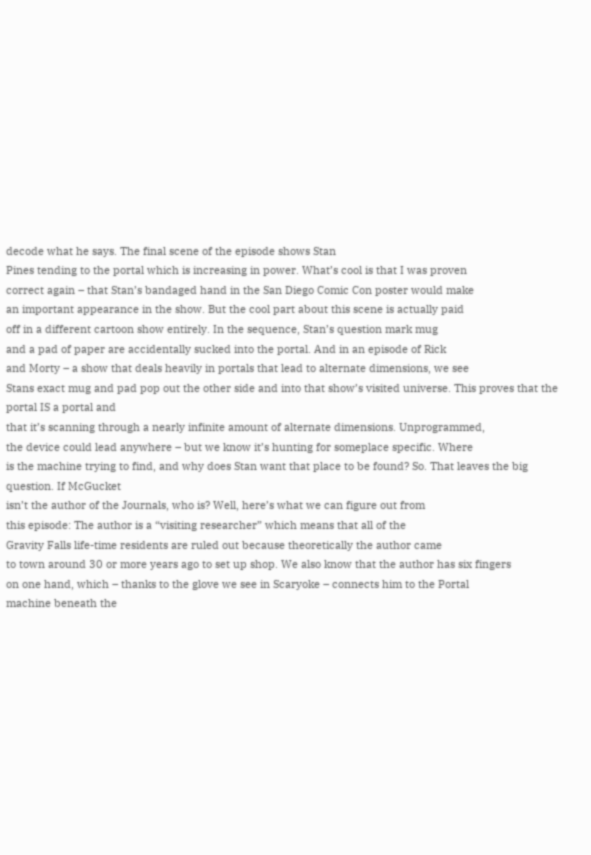decode what he says. The final scene of the episode shows Stan
Pines tending to the portal which is increasing in power. What’s cool is that I was proven
correct again – that Stan’s bandaged hand in the San Diego Comic Con poster would make
an important appearance in the show. But the cool part about this scene is actually paid
off in a different cartoon show entirely. In the sequence, Stan’s question mark mug
and a pad of paper are accidentally sucked into the portal. And in an episode of Rick
and Morty – a show that deals heavily in portals that lead to alternate dimensions, we see
Stans exact mug and pad pop out the other side and into that show’s visited universe. This proves that the portal IS a portal and
that it’s scanning through a nearly infinite amount of alternate dimensions. Unprogrammed,
the device could lead anywhere – but we know it’s hunting for someplace specific. Where
is the machine trying to find, and why does Stan want that place to be found? So. That leaves the big question. If McGucket
isn’t the author of the Journals, who is? Well, here’s what we can figure out from
this episode: The author is a “visiting researcher” which means that all of the
Gravity Falls life-time residents are ruled out because theoretically the author came
to town around 30 or more years ago to set up shop. We also know that the author has six fingers
on one hand, which – thanks to the glove we see in Scaryoke – connects him to the Portal
machine beneath the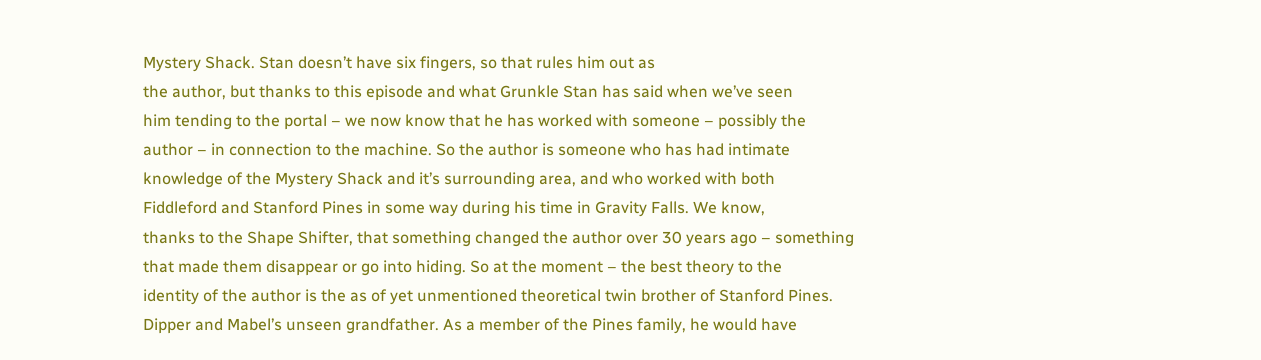Mystery Shack. Stan doesn’t have six fingers, so that rules him out as
the author, but thanks to this episode and what Grunkle Stan has said when we’ve seen
him tending to the portal – we now know that he has worked with someone – possibly the
author – in connection to the machine. So the author is someone who has had intimate
knowledge of the Mystery Shack and it’s surrounding area, and who worked with both
Fiddleford and Stanford Pines in some way during his time in Gravity Falls. We know,
thanks to the Shape Shifter, that something changed the author over 30 years ago – something
that made them disappear or go into hiding. So at the moment – the best theory to the
identity of the author is the as of yet unmentioned theoretical twin brother of Stanford Pines.
Dipper and Mabel’s unseen grandfather. As a member of the Pines family, he would have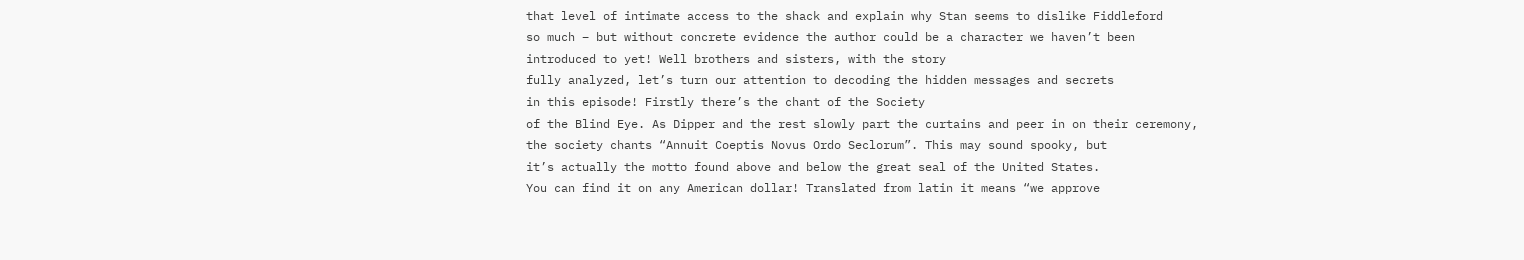that level of intimate access to the shack and explain why Stan seems to dislike Fiddleford
so much – but without concrete evidence the author could be a character we haven’t been
introduced to yet! Well brothers and sisters, with the story
fully analyzed, let’s turn our attention to decoding the hidden messages and secrets
in this episode! Firstly there’s the chant of the Society
of the Blind Eye. As Dipper and the rest slowly part the curtains and peer in on their ceremony,
the society chants “Annuit Coeptis Novus Ordo Seclorum”. This may sound spooky, but
it’s actually the motto found above and below the great seal of the United States.
You can find it on any American dollar! Translated from latin it means “we approve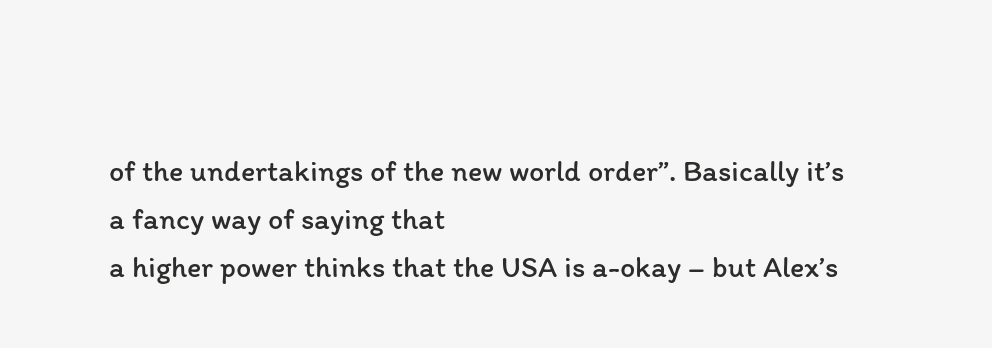of the undertakings of the new world order”. Basically it’s a fancy way of saying that
a higher power thinks that the USA is a-okay – but Alex’s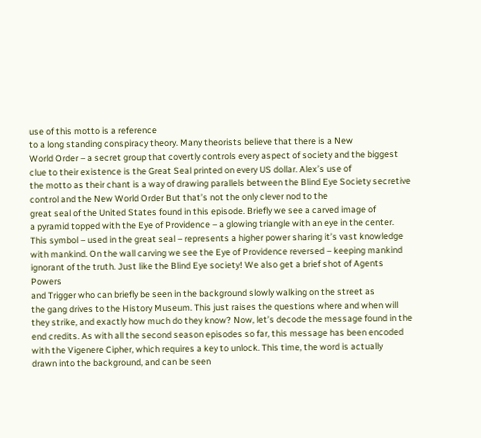use of this motto is a reference
to a long standing conspiracy theory. Many theorists believe that there is a New
World Order – a secret group that covertly controls every aspect of society and the biggest
clue to their existence is the Great Seal printed on every US dollar. Alex’s use of
the motto as their chant is a way of drawing parallels between the Blind Eye Society secretive
control and the New World Order But that’s not the only clever nod to the
great seal of the United States found in this episode. Briefly we see a carved image of
a pyramid topped with the Eye of Providence – a glowing triangle with an eye in the center.
This symbol – used in the great seal – represents a higher power sharing it’s vast knowledge
with mankind. On the wall carving we see the Eye of Providence reversed – keeping mankind
ignorant of the truth. Just like the Blind Eye society! We also get a brief shot of Agents Powers
and Trigger who can briefly be seen in the background slowly walking on the street as
the gang drives to the History Museum. This just raises the questions where and when will
they strike, and exactly how much do they know? Now, let’s decode the message found in the
end credits. As with all the second season episodes so far, this message has been encoded
with the Vigenere Cipher, which requires a key to unlock. This time, the word is actually
drawn into the background, and can be seen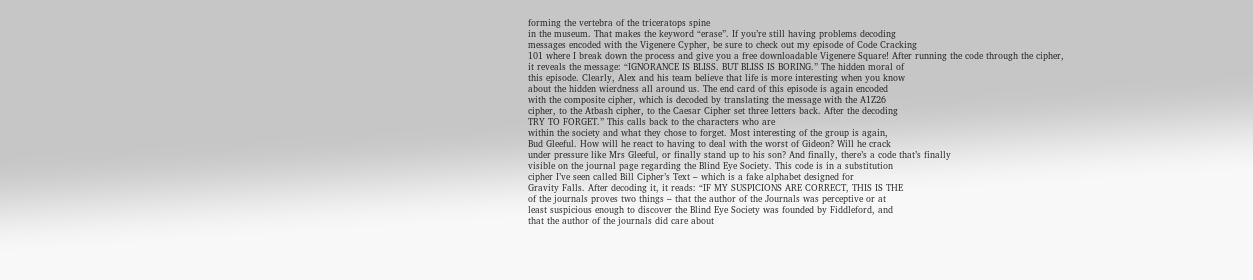forming the vertebra of the triceratops spine
in the museum. That makes the keyword “erase”. If you’re still having problems decoding
messages encoded with the Vigenere Cypher, be sure to check out my episode of Code Cracking
101 where I break down the process and give you a free downloadable Vigenere Square! After running the code through the cipher,
it reveals the message: “IGNORANCE IS BLISS. BUT BLISS IS BORING.” The hidden moral of
this episode. Clearly, Alex and his team believe that life is more interesting when you know
about the hidden wierdness all around us. The end card of this episode is again encoded
with the composite cipher, which is decoded by translating the message with the A1Z26
cipher, to the Atbash cipher, to the Caesar Cipher set three letters back. After the decoding
TRY TO FORGET.” This calls back to the characters who are
within the society and what they chose to forget. Most interesting of the group is again,
Bud Gleeful. How will he react to having to deal with the worst of Gideon? Will he crack
under pressure like Mrs Gleeful, or finally stand up to his son? And finally, there’s a code that’s finally
visible on the journal page regarding the Blind Eye Society. This code is in a substitution
cipher I’ve seen called Bill Cipher’s Text – which is a fake alphabet designed for
Gravity Falls. After decoding it, it reads: “IF MY SUSPICIONS ARE CORRECT, THIS IS THE
of the journals proves two things – that the author of the Journals was perceptive or at
least suspicious enough to discover the Blind Eye Society was founded by Fiddleford, and
that the author of the journals did care about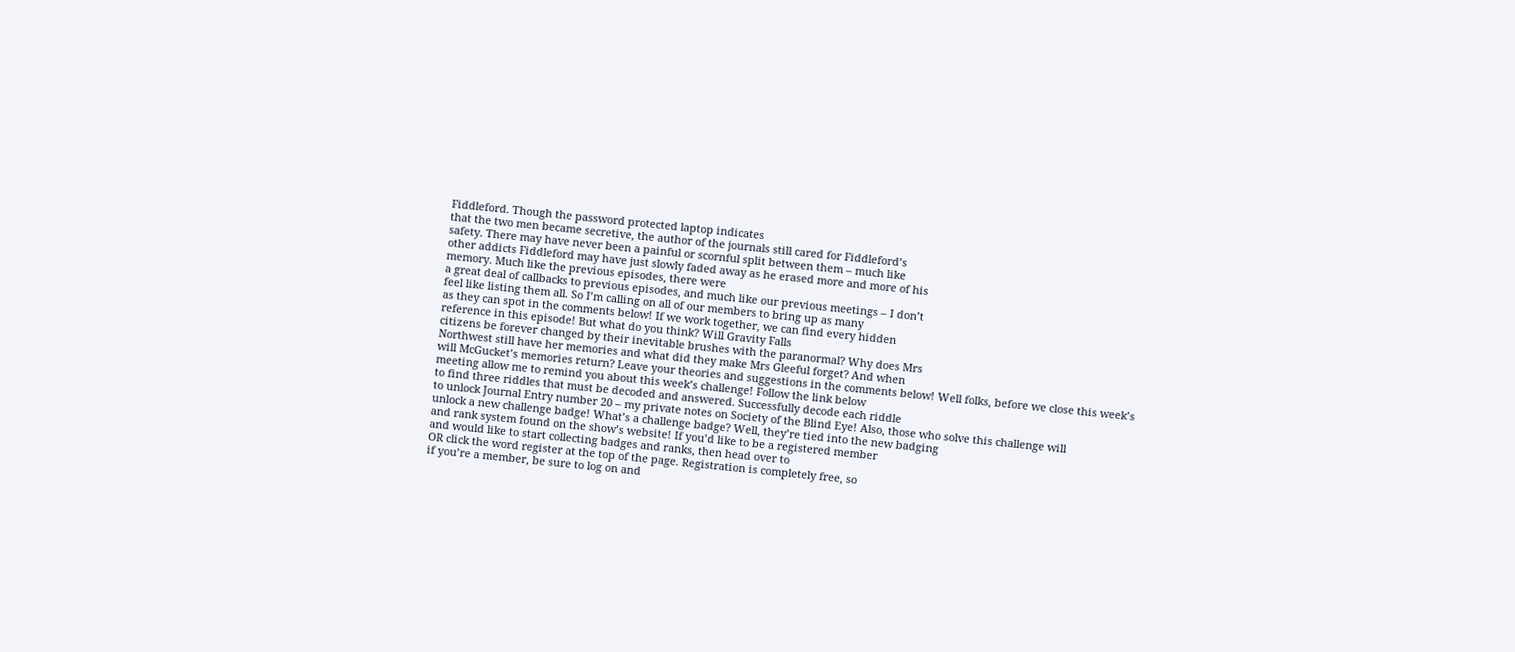Fiddleford. Though the password protected laptop indicates
that the two men became secretive, the author of the journals still cared for Fiddleford’s
safety. There may have never been a painful or scornful split between them – much like
other addicts Fiddleford may have just slowly faded away as he erased more and more of his
memory. Much like the previous episodes, there were
a great deal of callbacks to previous episodes, and much like our previous meetings – I don’t
feel like listing them all. So I’m calling on all of our members to bring up as many
as they can spot in the comments below! If we work together, we can find every hidden
reference in this episode! But what do you think? Will Gravity Falls
citizens be forever changed by their inevitable brushes with the paranormal? Why does Mrs
Northwest still have her memories and what did they make Mrs Gleeful forget? And when
will McGucket’s memories return? Leave your theories and suggestions in the comments below! Well folks, before we close this week’s
meeting allow me to remind you about this week’s challenge! Follow the link below
to find three riddles that must be decoded and answered. Successfully decode each riddle
to unlock Journal Entry number 20 – my private notes on Society of the Blind Eye! Also, those who solve this challenge will
unlock a new challenge badge! What’s a challenge badge? Well, they’re tied into the new badging
and rank system found on the show’s website! If you’d like to be a registered member
and would like to start collecting badges and ranks, then head over to
OR click the word register at the top of the page. Registration is completely free, so
if you’re a member, be sure to log on and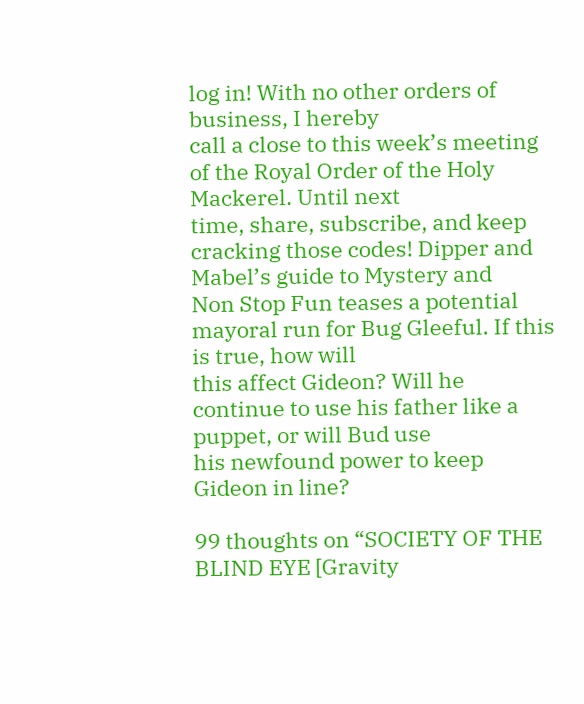log in! With no other orders of business, I hereby
call a close to this week’s meeting of the Royal Order of the Holy Mackerel. Until next
time, share, subscribe, and keep cracking those codes! Dipper and Mabel’s guide to Mystery and
Non Stop Fun teases a potential mayoral run for Bug Gleeful. If this is true, how will
this affect Gideon? Will he continue to use his father like a puppet, or will Bud use
his newfound power to keep Gideon in line?

99 thoughts on “SOCIETY OF THE BLIND EYE [Gravity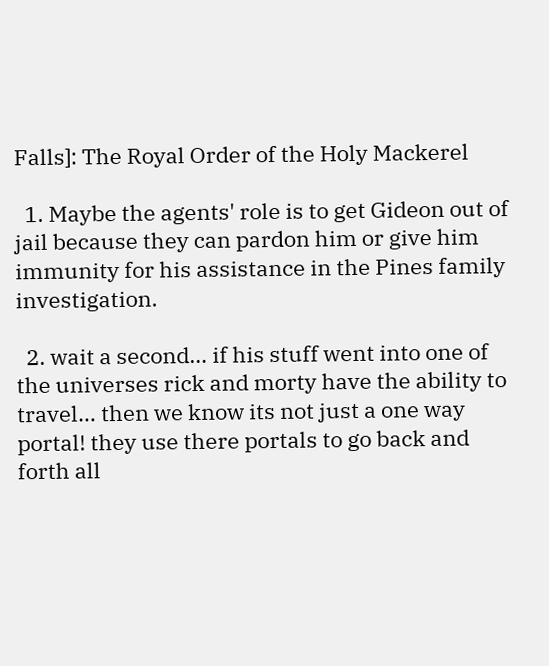Falls]: The Royal Order of the Holy Mackerel

  1. Maybe the agents' role is to get Gideon out of jail because they can pardon him or give him immunity for his assistance in the Pines family investigation.

  2. wait a second… if his stuff went into one of the universes rick and morty have the ability to travel… then we know its not just a one way portal! they use there portals to go back and forth all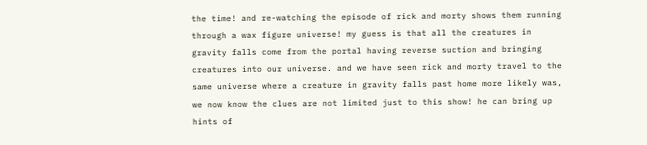the time! and re-watching the episode of rick and morty shows them running through a wax figure universe! my guess is that all the creatures in gravity falls come from the portal having reverse suction and bringing creatures into our universe. and we have seen rick and morty travel to the same universe where a creature in gravity falls past home more likely was, we now know the clues are not limited just to this show! he can bring up hints of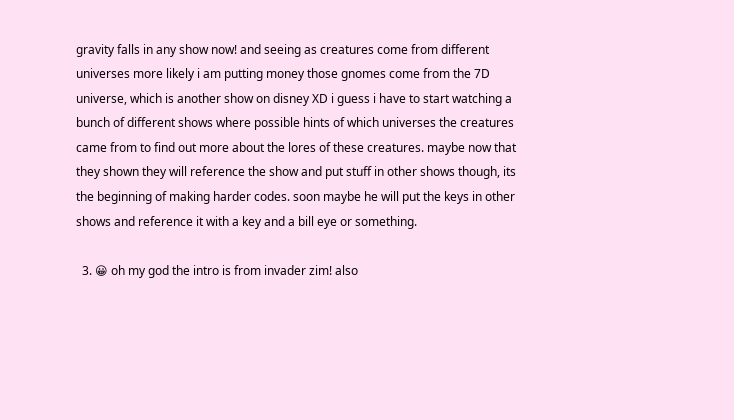gravity falls in any show now! and seeing as creatures come from different universes more likely i am putting money those gnomes come from the 7D universe, which is another show on disney XD i guess i have to start watching a bunch of different shows where possible hints of which universes the creatures came from to find out more about the lores of these creatures. maybe now that they shown they will reference the show and put stuff in other shows though, its the beginning of making harder codes. soon maybe he will put the keys in other shows and reference it with a key and a bill eye or something.

  3. 😀 oh my god the intro is from invader zim! also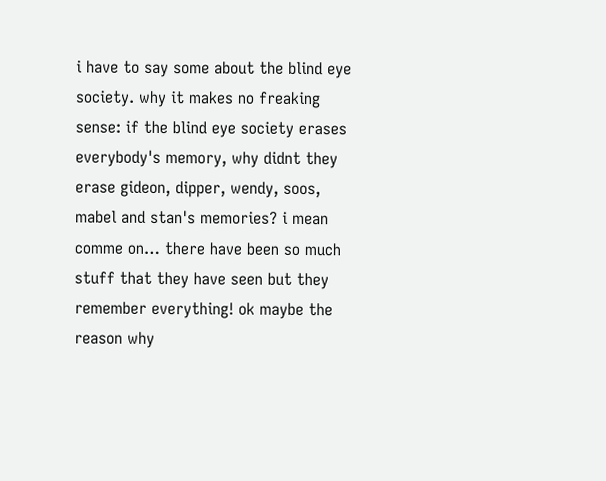i have to say some about the blind eye society. why it makes no freaking sense: if the blind eye society erases everybody's memory, why didnt they erase gideon, dipper, wendy, soos, mabel and stan's memories? i mean comme on… there have been so much stuff that they have seen but they remember everything! ok maybe the reason why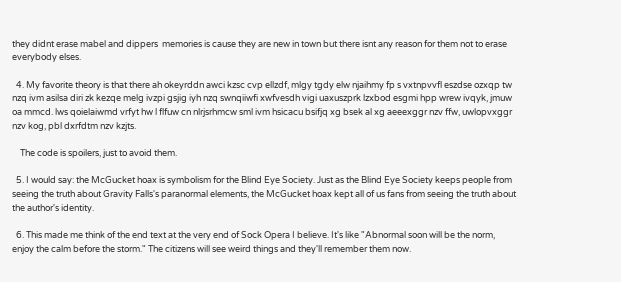they didnt erase mabel and dippers  memories is cause they are new in town but there isnt any reason for them not to erase everybody elses.

  4. My favorite theory is that there ah okeyrddn awci kzsc cvp ellzdf, mlgy tgdy elw njaihmy fp s vxtnpvvfl eszdse ozxqp tw nzq ivm asilsa diri zk kezqe melg ivzpi gsjig iyh nzq swnqiiwfi xwfvesdh vigi uaxuszprk lzxbod esgmi hpp wrew ivqyk, jmuw oa mmcd. lws qoielaiwmd vrfyt hw l flfuw cn nlrjsrhmcw sml ivm hsicacu bsifjq xg bsek al xg aeeexggr nzv ffw, uwlopvxggr nzv kog, pbl dxrfdtm nzv kzjts.

    The code is spoilers, just to avoid them.

  5. I would say: the McGucket hoax is symbolism for the Blind Eye Society. Just as the Blind Eye Society keeps people from seeing the truth about Gravity Falls's paranormal elements, the McGucket hoax kept all of us fans from seeing the truth about the author's identity.

  6. This made me think of the end text at the very end of Sock Opera I believe. It's like "Abnormal soon will be the norm, enjoy the calm before the storm." The citizens will see weird things and they'll remember them now.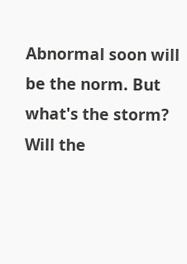Abnormal soon will be the norm. But what's the storm? Will the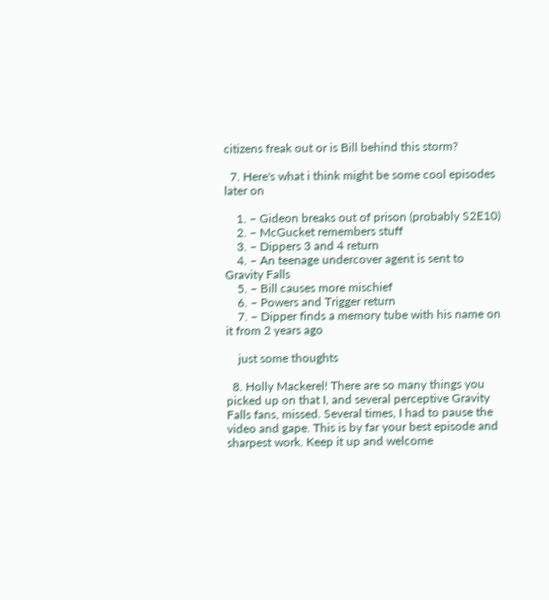citizens freak out or is Bill behind this storm?

  7. Here's what i think might be some cool episodes later on

    1. – Gideon breaks out of prison (probably S2E10)
    2. – McGucket remembers stuff
    3. – Dippers 3 and 4 return
    4. – An teenage undercover agent is sent to Gravity Falls
    5. – Bill causes more mischief
    6. – Powers and Trigger return
    7. – Dipper finds a memory tube with his name on it from 2 years ago

    just some thoughts

  8. Holly Mackerel! There are so many things you picked up on that I, and several perceptive Gravity Falls fans, missed. Several times, I had to pause the video and gape. This is by far your best episode and sharpest work. Keep it up and welcome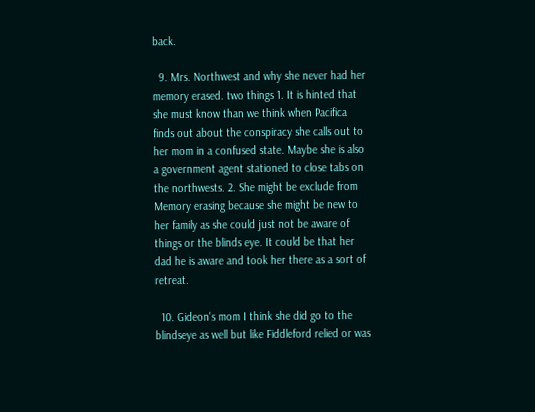back.

  9. Mrs. Northwest and why she never had her memory erased. two things 1. It is hinted that she must know than we think when Pacifica finds out about the conspiracy she calls out to her mom in a confused state. Maybe she is also a government agent stationed to close tabs on the northwests. 2. She might be exclude from Memory erasing because she might be new to her family as she could just not be aware of things or the blinds eye. It could be that her dad he is aware and took her there as a sort of retreat.

  10. Gideon's mom I think she did go to the blindseye as well but like Fiddleford relied or was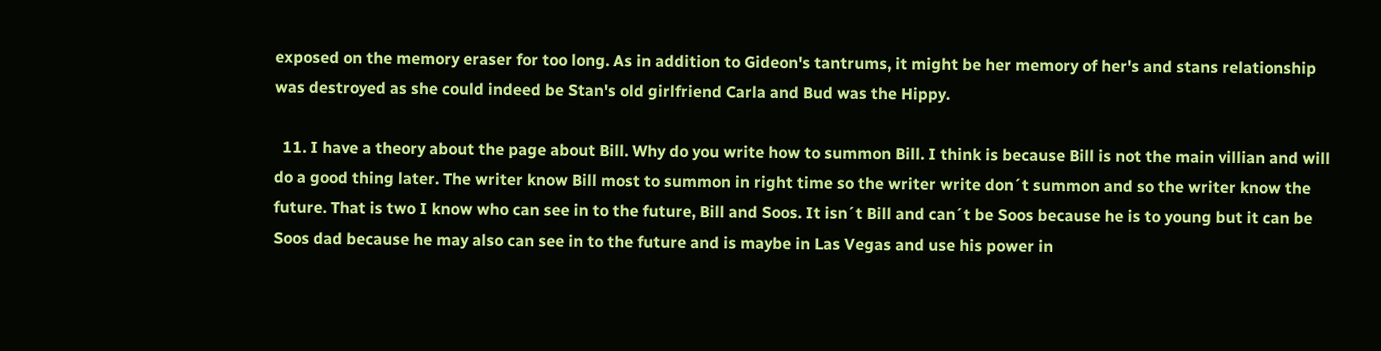exposed on the memory eraser for too long. As in addition to Gideon's tantrums, it might be her memory of her's and stans relationship was destroyed as she could indeed be Stan's old girlfriend Carla and Bud was the Hippy.

  11. I have a theory about the page about Bill. Why do you write how to summon Bill. I think is because Bill is not the main villian and will do a good thing later. The writer know Bill most to summon in right time so the writer write don´t summon and so the writer know the future. That is two I know who can see in to the future, Bill and Soos. It isn´t Bill and can´t be Soos because he is to young but it can be Soos dad because he may also can see in to the future and is maybe in Las Vegas and use his power in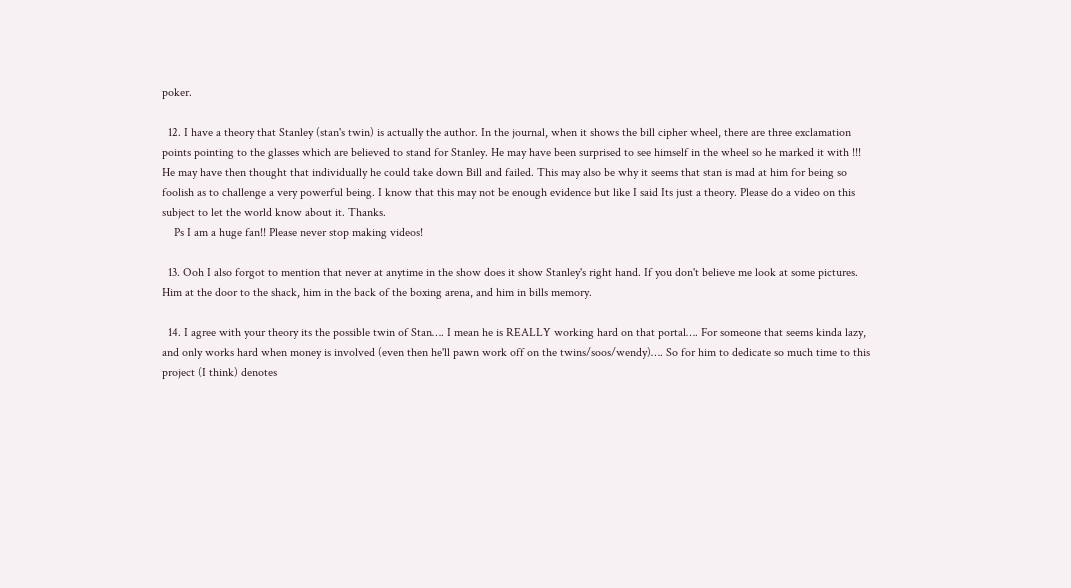poker.

  12. I have a theory that Stanley (stan's twin) is actually the author. In the journal, when it shows the bill cipher wheel, there are three exclamation points pointing to the glasses which are believed to stand for Stanley. He may have been surprised to see himself in the wheel so he marked it with !!! He may have then thought that individually he could take down Bill and failed. This may also be why it seems that stan is mad at him for being so foolish as to challenge a very powerful being. I know that this may not be enough evidence but like I said Its just a theory. Please do a video on this subject to let the world know about it. Thanks.
    Ps I am a huge fan!! Please never stop making videos!

  13. Ooh I also forgot to mention that never at anytime in the show does it show Stanley's right hand. If you don't believe me look at some pictures. Him at the door to the shack, him in the back of the boxing arena, and him in bills memory.

  14. I agree with your theory its the possible twin of Stan…. I mean he is REALLY working hard on that portal…. For someone that seems kinda lazy, and only works hard when money is involved (even then he'll pawn work off on the twins/soos/wendy)…. So for him to dedicate so much time to this project (I think) denotes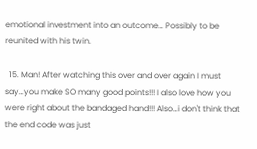emotional investment into an outcome… Possibly to be reunited with his twin.

  15. Man! After watching this over and over again I must say…you make SO many good points!!! I also love how you were right about the bandaged hand!!! Also…i don't think that the end code was just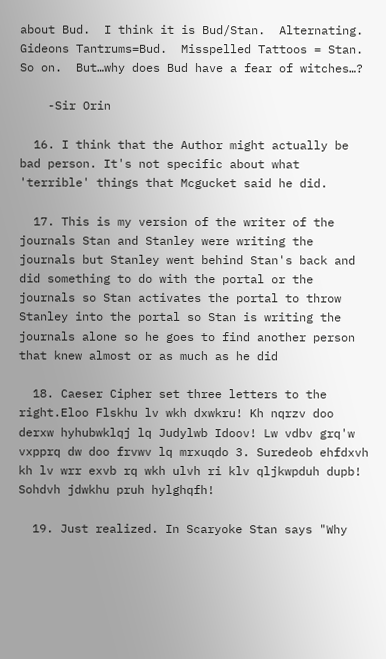about Bud.  I think it is Bud/Stan.  Alternating.  Gideons Tantrums=Bud.  Misspelled Tattoos = Stan.  So on.  But…why does Bud have a fear of witches…?

    -Sir Orin

  16. I think that the Author might actually be bad person. It's not specific about what 'terrible' things that Mcgucket said he did.

  17. This is my version of the writer of the journals Stan and Stanley were writing the journals but Stanley went behind Stan's back and did something to do with the portal or the journals so Stan activates the portal to throw Stanley into the portal so Stan is writing the journals alone so he goes to find another person that knew almost or as much as he did

  18. Caeser Cipher set three letters to the right.Eloo Flskhu lv wkh dxwkru! Kh nqrzv doo derxw hyhubwklqj lq Judylwb Idoov! Lw vdbv grq'w vxpprq dw doo frvwv lq mrxuqdo 3. Suredeob ehfdxvh kh lv wrr exvb rq wkh ulvh ri klv qljkwpduh dupb! Sohdvh jdwkhu pruh hylghqfh!

  19. Just realized. In Scaryoke Stan says "Why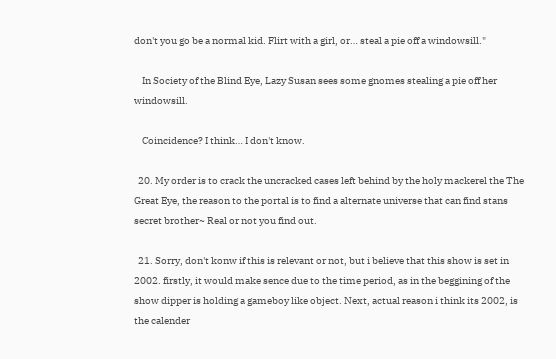don't you go be a normal kid. Flirt with a girl, or… steal a pie off a windowsill."

    In Society of the Blind Eye, Lazy Susan sees some gnomes stealing a pie off her windowsill.

    Coincidence? I think… I don't know.

  20. My order is to crack the uncracked cases left behind by the holy mackerel the The Great Eye, the reason to the portal is to find a alternate universe that can find stans secret brother~ Real or not you find out.

  21. Sorry, don't konw if this is relevant or not, but i believe that this show is set in 2002. firstly, it would make sence due to the time period, as in the beggining of the show dipper is holding a gameboy like object. Next, actual reason i think its 2002, is the calender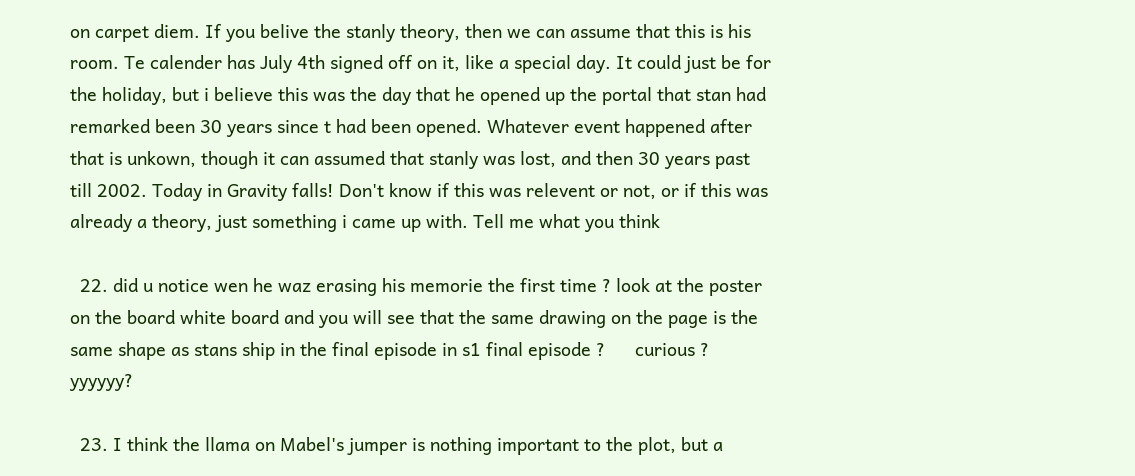on carpet diem. If you belive the stanly theory, then we can assume that this is his room. Te calender has July 4th signed off on it, like a special day. It could just be for the holiday, but i believe this was the day that he opened up the portal that stan had remarked been 30 years since t had been opened. Whatever event happened after that is unkown, though it can assumed that stanly was lost, and then 30 years past till 2002. Today in Gravity falls! Don't know if this was relevent or not, or if this was already a theory, just something i came up with. Tell me what you think

  22. did u notice wen he waz erasing his memorie the first time ? look at the poster on the board white board and you will see that the same drawing on the page is the same shape as stans ship in the final episode in s1 final episode ?      curious ? yyyyyy?

  23. I think the llama on Mabel's jumper is nothing important to the plot, but a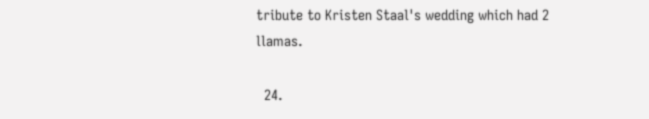tribute to Kristen Staal's wedding which had 2 llamas.

  24.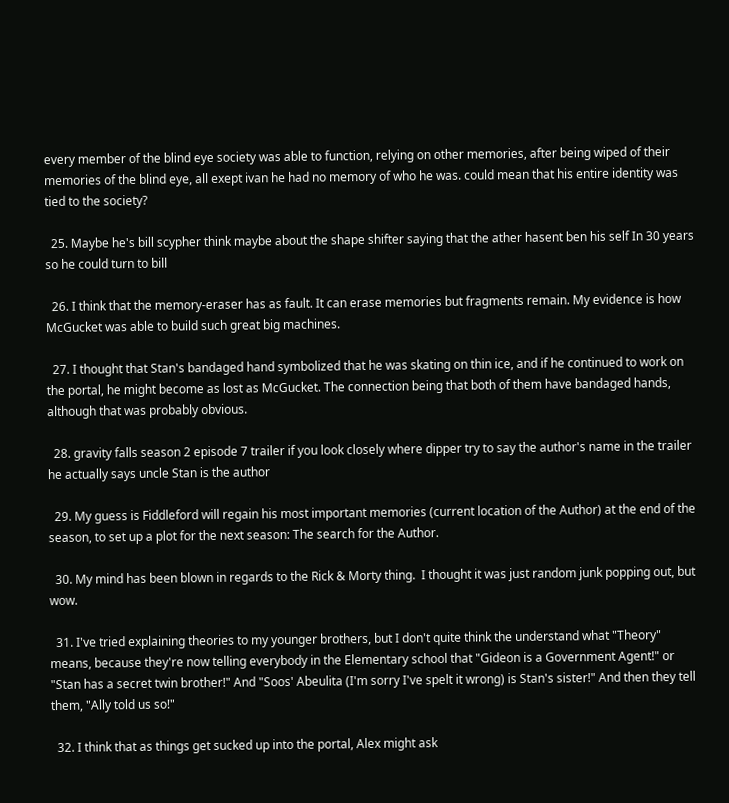every member of the blind eye society was able to function, relying on other memories, after being wiped of their memories of the blind eye, all exept ivan he had no memory of who he was. could mean that his entire identity was tied to the society?

  25. Maybe he's bill scypher think maybe about the shape shifter saying that the ather hasent ben his self In 30 years so he could turn to bill

  26. I think that the memory-eraser has as fault. It can erase memories but fragments remain. My evidence is how McGucket was able to build such great big machines.

  27. I thought that Stan's bandaged hand symbolized that he was skating on thin ice, and if he continued to work on the portal, he might become as lost as McGucket. The connection being that both of them have bandaged hands, although that was probably obvious.

  28. gravity falls season 2 episode 7 trailer if you look closely where dipper try to say the author's name in the trailer he actually says uncle Stan is the author

  29. My guess is Fiddleford will regain his most important memories (current location of the Author) at the end of the season, to set up a plot for the next season: The search for the Author.

  30. My mind has been blown in regards to the Rick & Morty thing.  I thought it was just random junk popping out, but wow.

  31. I've tried explaining theories to my younger brothers, but I don't quite think the understand what "Theory" means, because they're now telling everybody in the Elementary school that "Gideon is a Government Agent!" or "Stan has a secret twin brother!" And "Soos' Abeulita (I'm sorry I've spelt it wrong) is Stan's sister!" And then they tell them, "Ally told us so!"

  32. I think that as things get sucked up into the portal, Alex might ask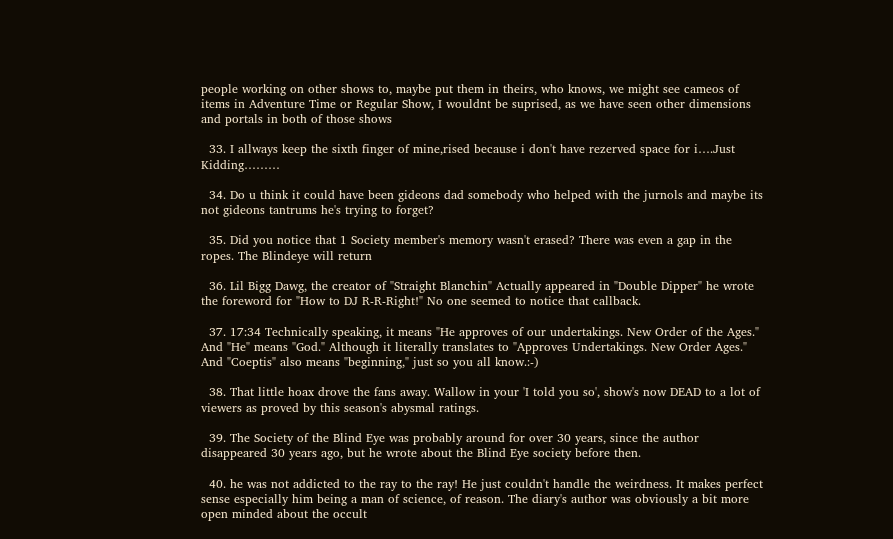people working on other shows to, maybe put them in theirs, who knows, we might see cameos of items in Adventure Time or Regular Show, I wouldnt be suprised, as we have seen other dimensions and portals in both of those shows

  33. I allways keep the sixth finger of mine,rised because i don't have rezerved space for i….Just Kidding………

  34. Do u think it could have been gideons dad somebody who helped with the jurnols and maybe its not gideons tantrums he's trying to forget?

  35. Did you notice that 1 Society member's memory wasn't erased? There was even a gap in the ropes. The Blindeye will return

  36. Lil Bigg Dawg, the creator of "Straight Blanchin" Actually appeared in "Double Dipper" he wrote the foreword for "How to DJ R-R-Right!" No one seemed to notice that callback.

  37. 17:34 Technically speaking, it means "He approves of our undertakings. New Order of the Ages." And "He" means "God." Although it literally translates to "Approves Undertakings. New Order Ages." And "Coeptis" also means "beginning," just so you all know.:-)

  38. That little hoax drove the fans away. Wallow in your 'I told you so', show's now DEAD to a lot of viewers as proved by this season's abysmal ratings.

  39. The Society of the Blind Eye was probably around for over 30 years, since the author disappeared 30 years ago, but he wrote about the Blind Eye society before then.

  40. he was not addicted to the ray to the ray! He just couldn't handle the weirdness. It makes perfect sense especially him being a man of science, of reason. The diary's author was obviously a bit more open minded about the occult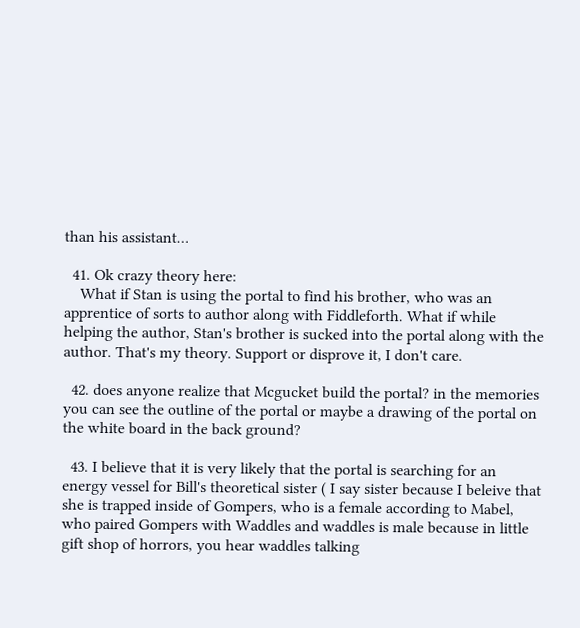than his assistant…

  41. Ok crazy theory here:
    What if Stan is using the portal to find his brother, who was an apprentice of sorts to author along with Fiddleforth. What if while helping the author, Stan's brother is sucked into the portal along with the author. That's my theory. Support or disprove it, I don't care.

  42. does anyone realize that Mcgucket build the portal? in the memories you can see the outline of the portal or maybe a drawing of the portal on the white board in the back ground?

  43. I believe that it is very likely that the portal is searching for an energy vessel for Bill's theoretical sister ( I say sister because I beleive that she is trapped inside of Gompers, who is a female according to Mabel, who paired Gompers with Waddles and waddles is male because in little gift shop of horrors, you hear waddles talking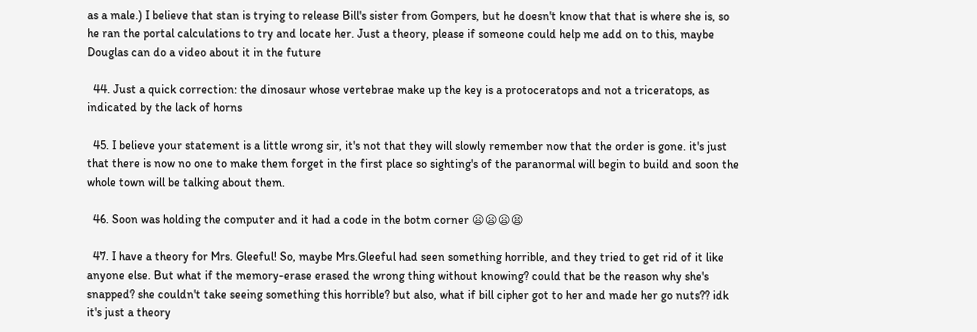as a male.) I believe that stan is trying to release Bill's sister from Gompers, but he doesn't know that that is where she is, so he ran the portal calculations to try and locate her. Just a theory, please if someone could help me add on to this, maybe Douglas can do a video about it in the future

  44. Just a quick correction: the dinosaur whose vertebrae make up the key is a protoceratops and not a triceratops, as indicated by the lack of horns

  45. I believe your statement is a little wrong sir, it's not that they will slowly remember now that the order is gone. it's just that there is now no one to make them forget in the first place so sighting's of the paranormal will begin to build and soon the whole town will be talking about them.

  46. Soon was holding the computer and it had a code in the botm corner 😦😦😦😫

  47. I have a theory for Mrs. Gleeful! So, maybe Mrs.Gleeful had seen something horrible, and they tried to get rid of it like anyone else. But what if the memory-erase erased the wrong thing without knowing? could that be the reason why she's snapped? she couldn't take seeing something this horrible? but also, what if bill cipher got to her and made her go nuts?? idk it's just a theory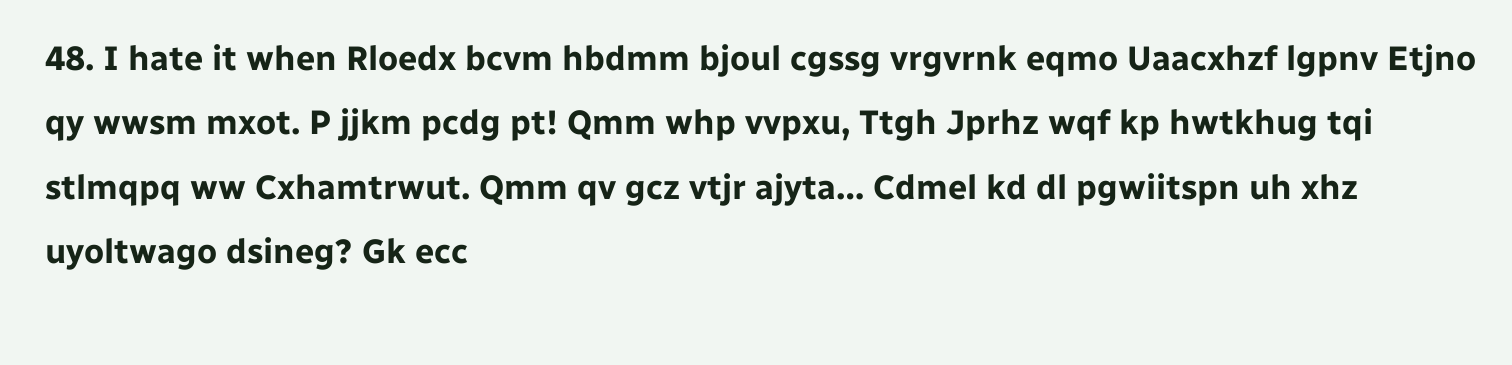48. I hate it when Rloedx bcvm hbdmm bjoul cgssg vrgvrnk eqmo Uaacxhzf lgpnv Etjno qy wwsm mxot. P jjkm pcdg pt! Qmm whp vvpxu, Ttgh Jprhz wqf kp hwtkhug tqi stlmqpq ww Cxhamtrwut. Qmm qv gcz vtjr ajyta… Cdmel kd dl pgwiitspn uh xhz uyoltwago dsineg? Gk ecc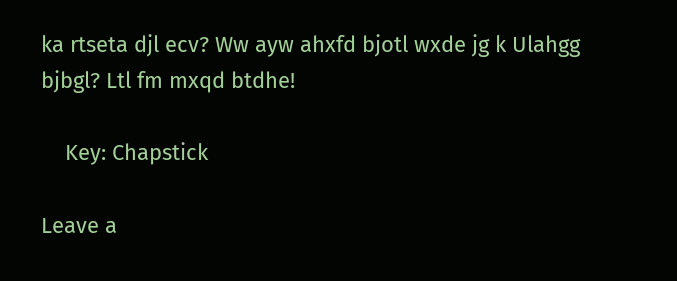ka rtseta djl ecv? Ww ayw ahxfd bjotl wxde jg k Ulahgg bjbgl? Ltl fm mxqd btdhe!

    Key: Chapstick

Leave a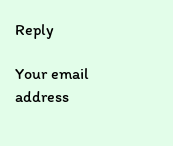Reply

Your email address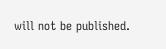will not be published.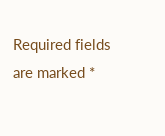Required fields are marked *